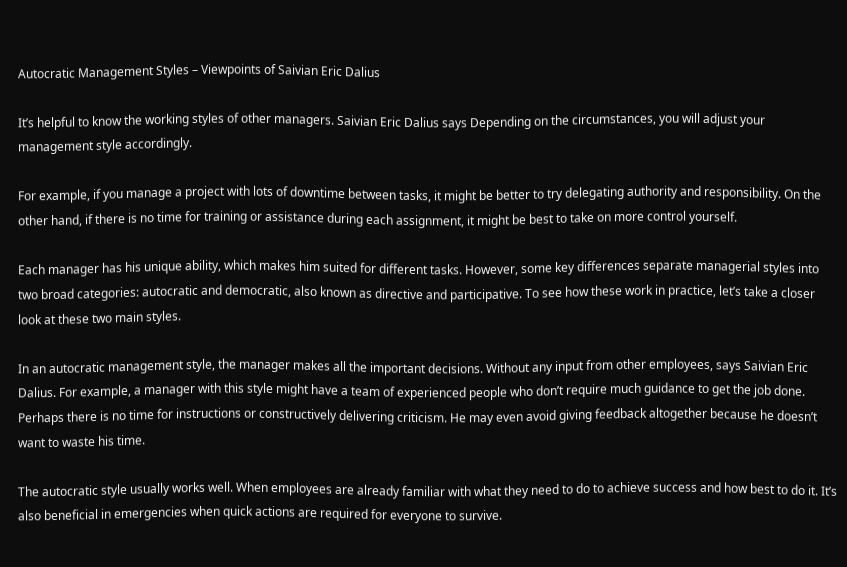Autocratic Management Styles – Viewpoints of Saivian Eric Dalius

It’s helpful to know the working styles of other managers. Saivian Eric Dalius says Depending on the circumstances, you will adjust your management style accordingly.

For example, if you manage a project with lots of downtime between tasks, it might be better to try delegating authority and responsibility. On the other hand, if there is no time for training or assistance during each assignment, it might be best to take on more control yourself.

Each manager has his unique ability, which makes him suited for different tasks. However, some key differences separate managerial styles into two broad categories: autocratic and democratic, also known as directive and participative. To see how these work in practice, let’s take a closer look at these two main styles.

In an autocratic management style, the manager makes all the important decisions. Without any input from other employees, says Saivian Eric Dalius. For example, a manager with this style might have a team of experienced people who don’t require much guidance to get the job done. Perhaps there is no time for instructions or constructively delivering criticism. He may even avoid giving feedback altogether because he doesn’t want to waste his time.

The autocratic style usually works well. When employees are already familiar with what they need to do to achieve success and how best to do it. It’s also beneficial in emergencies when quick actions are required for everyone to survive.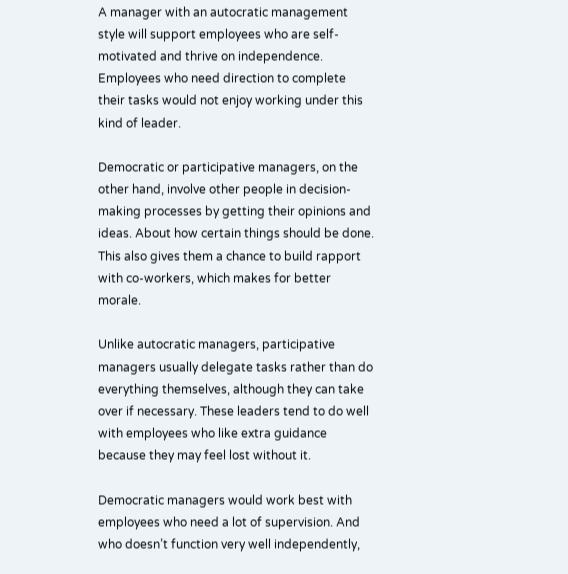A manager with an autocratic management style will support employees who are self-motivated and thrive on independence. Employees who need direction to complete their tasks would not enjoy working under this kind of leader.

Democratic or participative managers, on the other hand, involve other people in decision-making processes by getting their opinions and ideas. About how certain things should be done. This also gives them a chance to build rapport with co-workers, which makes for better morale.

Unlike autocratic managers, participative managers usually delegate tasks rather than do everything themselves, although they can take over if necessary. These leaders tend to do well with employees who like extra guidance because they may feel lost without it.

Democratic managers would work best with employees who need a lot of supervision. And who doesn’t function very well independently,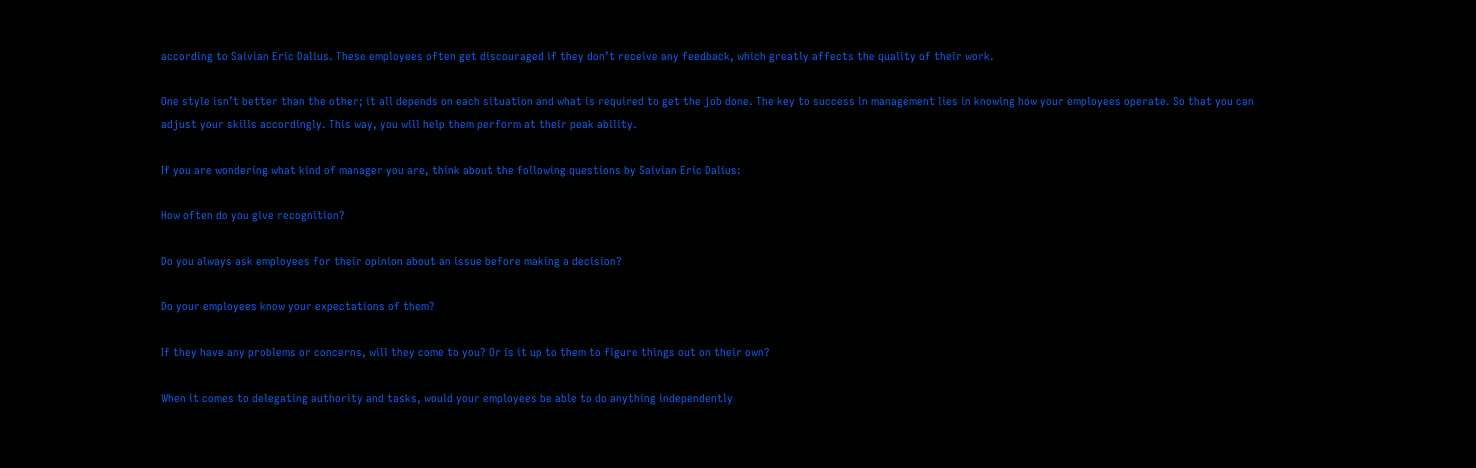according to Saivian Eric Dalius. These employees often get discouraged if they don’t receive any feedback, which greatly affects the quality of their work.

One style isn’t better than the other; it all depends on each situation and what is required to get the job done. The key to success in management lies in knowing how your employees operate. So that you can adjust your skills accordingly. This way, you will help them perform at their peak ability.

If you are wondering what kind of manager you are, think about the following questions by Saivian Eric Dalius:

How often do you give recognition?

Do you always ask employees for their opinion about an issue before making a decision?

Do your employees know your expectations of them?

If they have any problems or concerns, will they come to you? Or is it up to them to figure things out on their own?

When it comes to delegating authority and tasks, would your employees be able to do anything independently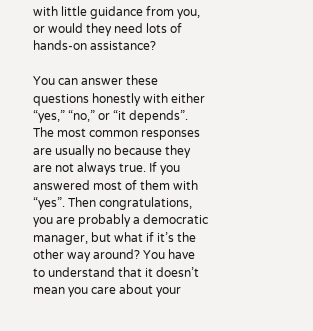with little guidance from you, or would they need lots of hands-on assistance?

You can answer these questions honestly with either “yes,” “no,” or “it depends”. The most common responses are usually no because they are not always true. If you answered most of them with “yes”. Then congratulations, you are probably a democratic manager, but what if it’s the other way around? You have to understand that it doesn’t mean you care about your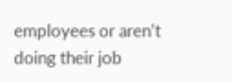employees or aren’t doing their job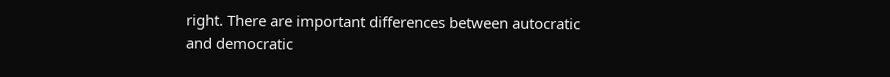right. There are important differences between autocratic and democratic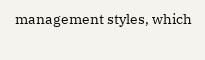management styles, which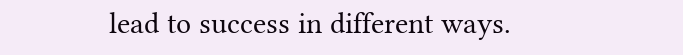lead to success in different ways.